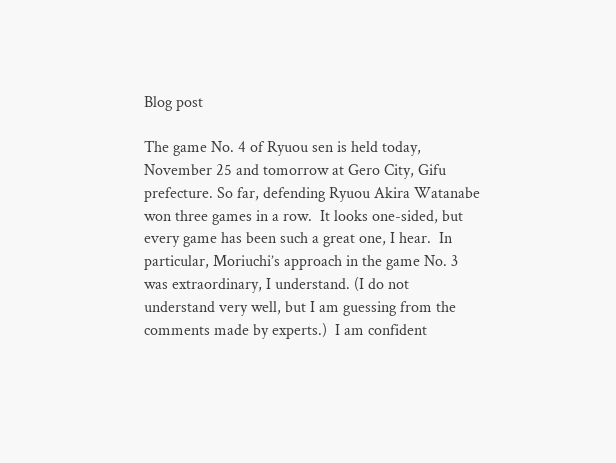Blog post

The game No. 4 of Ryuou sen is held today, November 25 and tomorrow at Gero City, Gifu prefecture. So far, defending Ryuou Akira Watanabe won three games in a row.  It looks one-sided, but every game has been such a great one, I hear.  In particular, Moriuchi’s approach in the game No. 3 was extraordinary, I understand. (I do not understand very well, but I am guessing from the comments made by experts.)  I am confident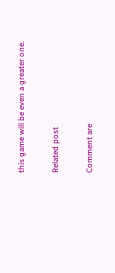this game will be even a greater one.

Related post

Comment are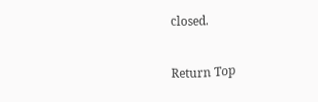closed.


Return Top